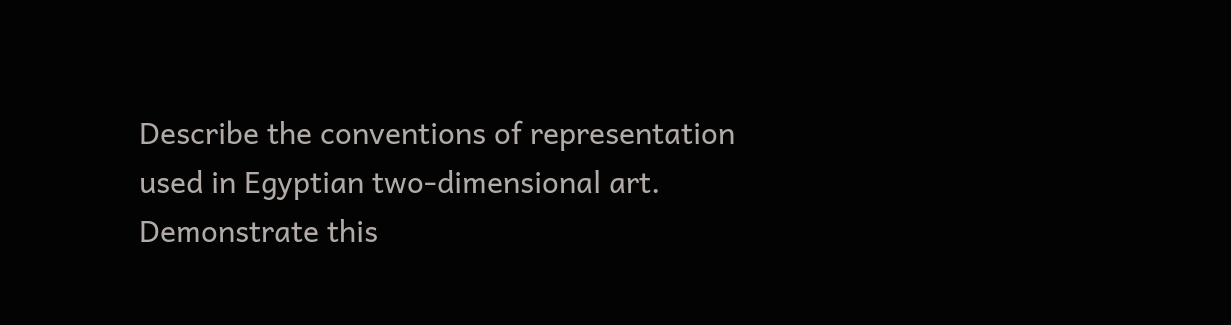Describe the conventions of representation used in Egyptian two-dimensional art. Demonstrate this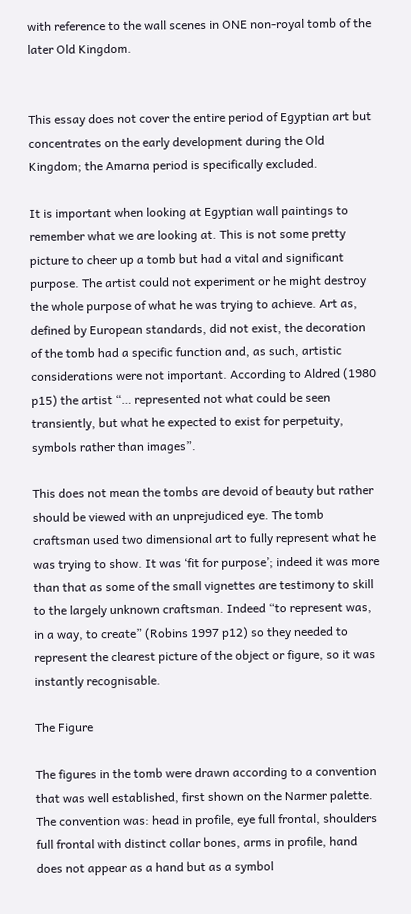with reference to the wall scenes in ONE non-royal tomb of the later Old Kingdom.


This essay does not cover the entire period of Egyptian art but concentrates on the early development during the Old Kingdom; the Amarna period is specifically excluded.

It is important when looking at Egyptian wall paintings to remember what we are looking at. This is not some pretty picture to cheer up a tomb but had a vital and significant purpose. The artist could not experiment or he might destroy the whole purpose of what he was trying to achieve. Art as, defined by European standards, did not exist, the decoration of the tomb had a specific function and, as such, artistic considerations were not important. According to Aldred (1980 p15) the artist “… represented not what could be seen transiently, but what he expected to exist for perpetuity, symbols rather than images”.

This does not mean the tombs are devoid of beauty but rather should be viewed with an unprejudiced eye. The tomb craftsman used two dimensional art to fully represent what he was trying to show. It was ‘fit for purpose’; indeed it was more than that as some of the small vignettes are testimony to skill to the largely unknown craftsman. Indeed “to represent was, in a way, to create” (Robins 1997 p12) so they needed to represent the clearest picture of the object or figure, so it was instantly recognisable.

The Figure

The figures in the tomb were drawn according to a convention that was well established, first shown on the Narmer palette. The convention was: head in profile, eye full frontal, shoulders full frontal with distinct collar bones, arms in profile, hand does not appear as a hand but as a symbol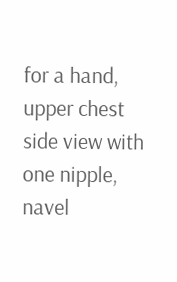for a hand, upper chest side view with one nipple, navel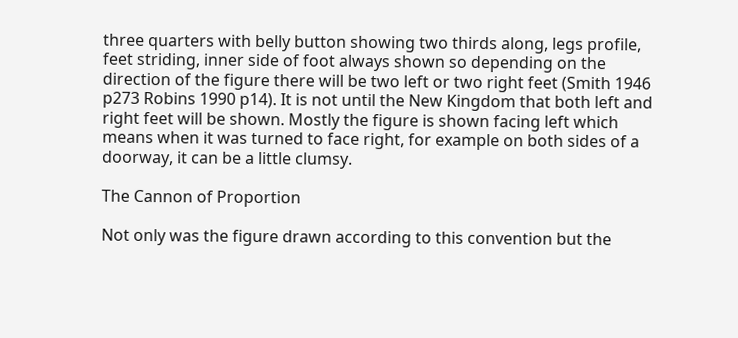three quarters with belly button showing two thirds along, legs profile, feet striding, inner side of foot always shown so depending on the direction of the figure there will be two left or two right feet (Smith 1946 p273 Robins 1990 p14). It is not until the New Kingdom that both left and right feet will be shown. Mostly the figure is shown facing left which means when it was turned to face right, for example on both sides of a doorway, it can be a little clumsy.

The Cannon of Proportion

Not only was the figure drawn according to this convention but the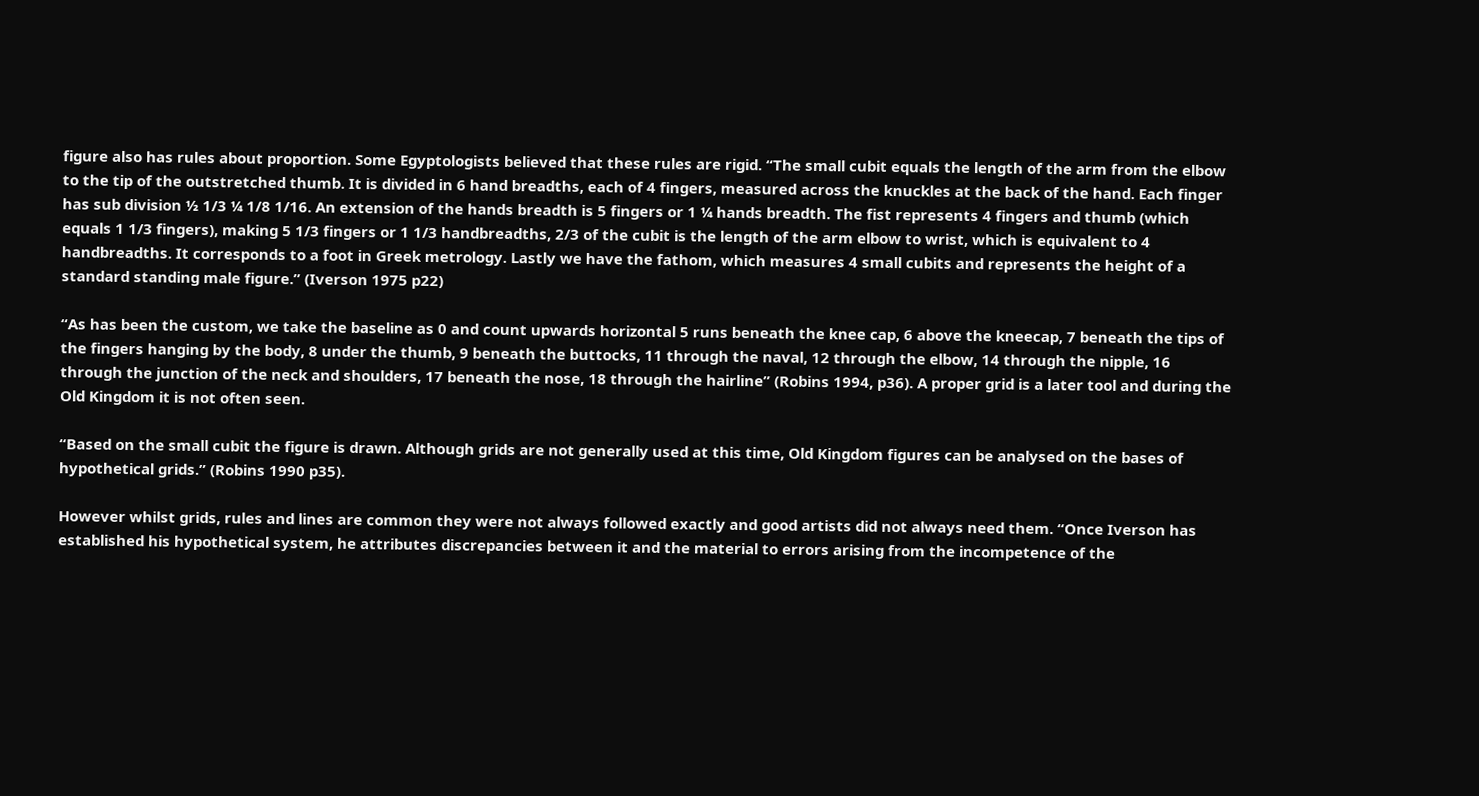figure also has rules about proportion. Some Egyptologists believed that these rules are rigid. “The small cubit equals the length of the arm from the elbow to the tip of the outstretched thumb. It is divided in 6 hand breadths, each of 4 fingers, measured across the knuckles at the back of the hand. Each finger has sub division ½ 1/3 ¼ 1/8 1/16. An extension of the hands breadth is 5 fingers or 1 ¼ hands breadth. The fist represents 4 fingers and thumb (which equals 1 1/3 fingers), making 5 1/3 fingers or 1 1/3 handbreadths, 2/3 of the cubit is the length of the arm elbow to wrist, which is equivalent to 4 handbreadths. It corresponds to a foot in Greek metrology. Lastly we have the fathom, which measures 4 small cubits and represents the height of a standard standing male figure.” (Iverson 1975 p22)

“As has been the custom, we take the baseline as 0 and count upwards horizontal 5 runs beneath the knee cap, 6 above the kneecap, 7 beneath the tips of the fingers hanging by the body, 8 under the thumb, 9 beneath the buttocks, 11 through the naval, 12 through the elbow, 14 through the nipple, 16 through the junction of the neck and shoulders, 17 beneath the nose, 18 through the hairline” (Robins 1994, p36). A proper grid is a later tool and during the Old Kingdom it is not often seen.

“Based on the small cubit the figure is drawn. Although grids are not generally used at this time, Old Kingdom figures can be analysed on the bases of hypothetical grids.” (Robins 1990 p35).

However whilst grids, rules and lines are common they were not always followed exactly and good artists did not always need them. “Once Iverson has established his hypothetical system, he attributes discrepancies between it and the material to errors arising from the incompetence of the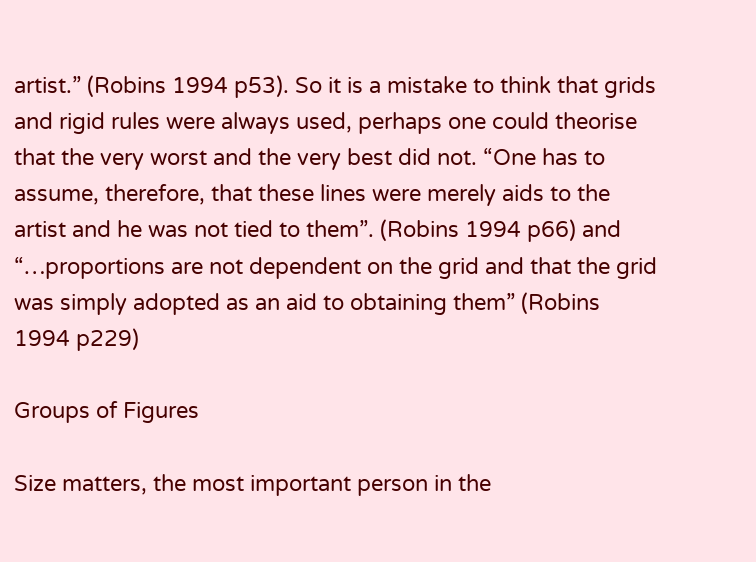artist.” (Robins 1994 p53). So it is a mistake to think that grids and rigid rules were always used, perhaps one could theorise that the very worst and the very best did not. “One has to assume, therefore, that these lines were merely aids to the artist and he was not tied to them”. (Robins 1994 p66) and “…proportions are not dependent on the grid and that the grid was simply adopted as an aid to obtaining them” (Robins 1994 p229)

Groups of Figures

Size matters, the most important person in the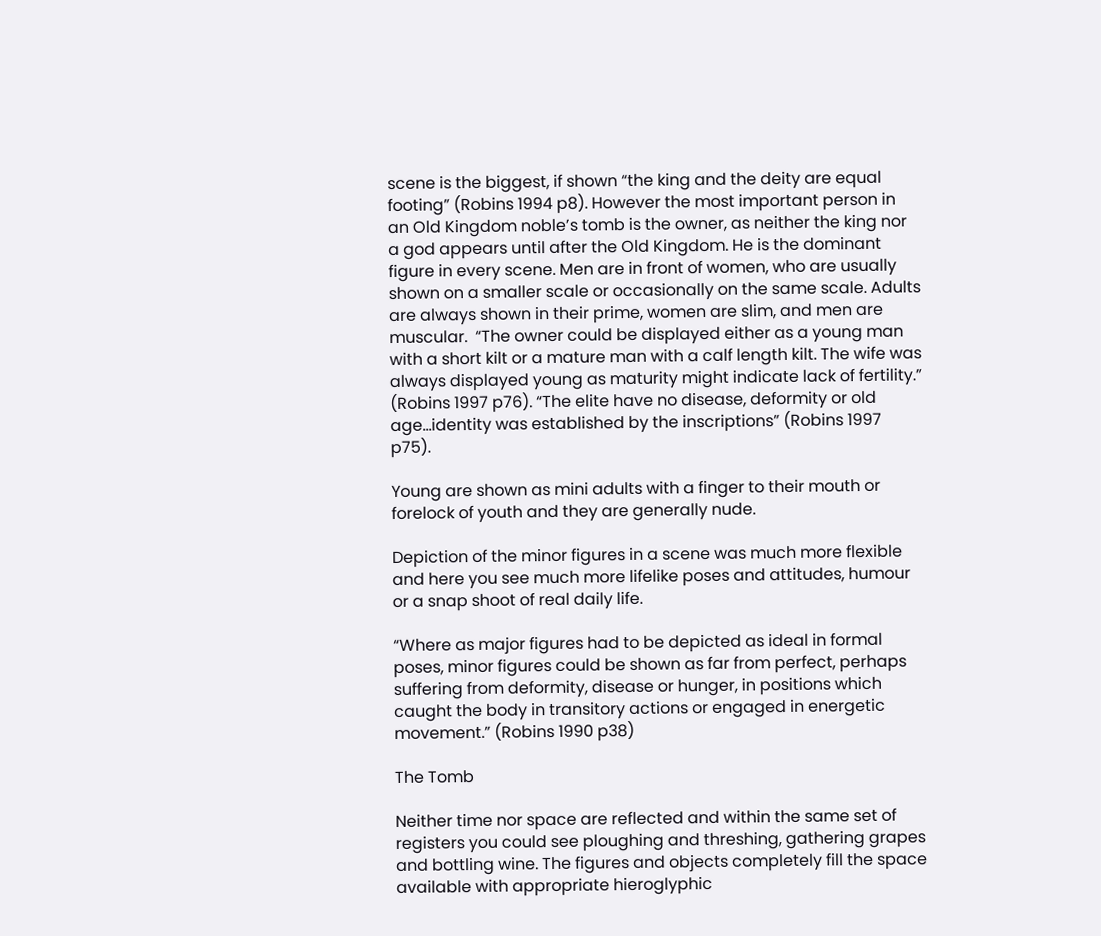scene is the biggest, if shown “the king and the deity are equal footing” (Robins 1994 p8). However the most important person in an Old Kingdom noble’s tomb is the owner, as neither the king nor a god appears until after the Old Kingdom. He is the dominant figure in every scene. Men are in front of women, who are usually shown on a smaller scale or occasionally on the same scale. Adults are always shown in their prime, women are slim, and men are muscular.  “The owner could be displayed either as a young man with a short kilt or a mature man with a calf length kilt. The wife was always displayed young as maturity might indicate lack of fertility.” (Robins 1997 p76). “The elite have no disease, deformity or old age…identity was established by the inscriptions” (Robins 1997 p75).

Young are shown as mini adults with a finger to their mouth or forelock of youth and they are generally nude.

Depiction of the minor figures in a scene was much more flexible and here you see much more lifelike poses and attitudes, humour or a snap shoot of real daily life.

“Where as major figures had to be depicted as ideal in formal poses, minor figures could be shown as far from perfect, perhaps suffering from deformity, disease or hunger, in positions which caught the body in transitory actions or engaged in energetic movement.” (Robins 1990 p38)

The Tomb

Neither time nor space are reflected and within the same set of registers you could see ploughing and threshing, gathering grapes and bottling wine. The figures and objects completely fill the space available with appropriate hieroglyphic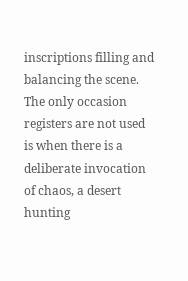inscriptions filling and balancing the scene. The only occasion registers are not used is when there is a deliberate invocation of chaos, a desert hunting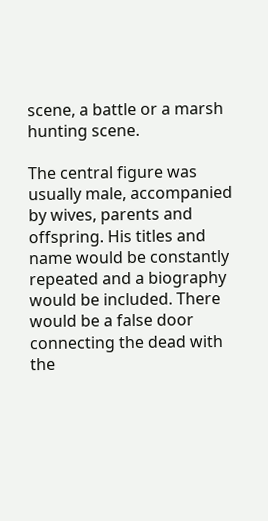scene, a battle or a marsh hunting scene.

The central figure was usually male, accompanied by wives, parents and offspring. His titles and name would be constantly repeated and a biography would be included. There would be a false door connecting the dead with the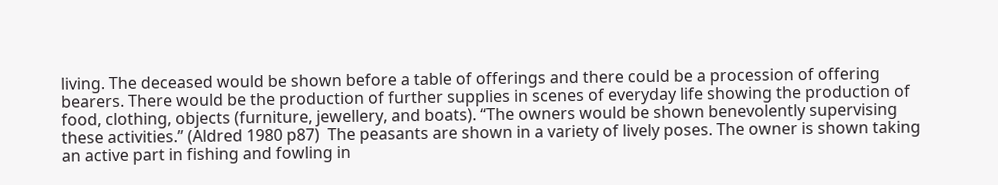living. The deceased would be shown before a table of offerings and there could be a procession of offering bearers. There would be the production of further supplies in scenes of everyday life showing the production of food, clothing, objects (furniture, jewellery, and boats). “The owners would be shown benevolently supervising these activities.” (Aldred 1980 p87)  The peasants are shown in a variety of lively poses. The owner is shown taking an active part in fishing and fowling in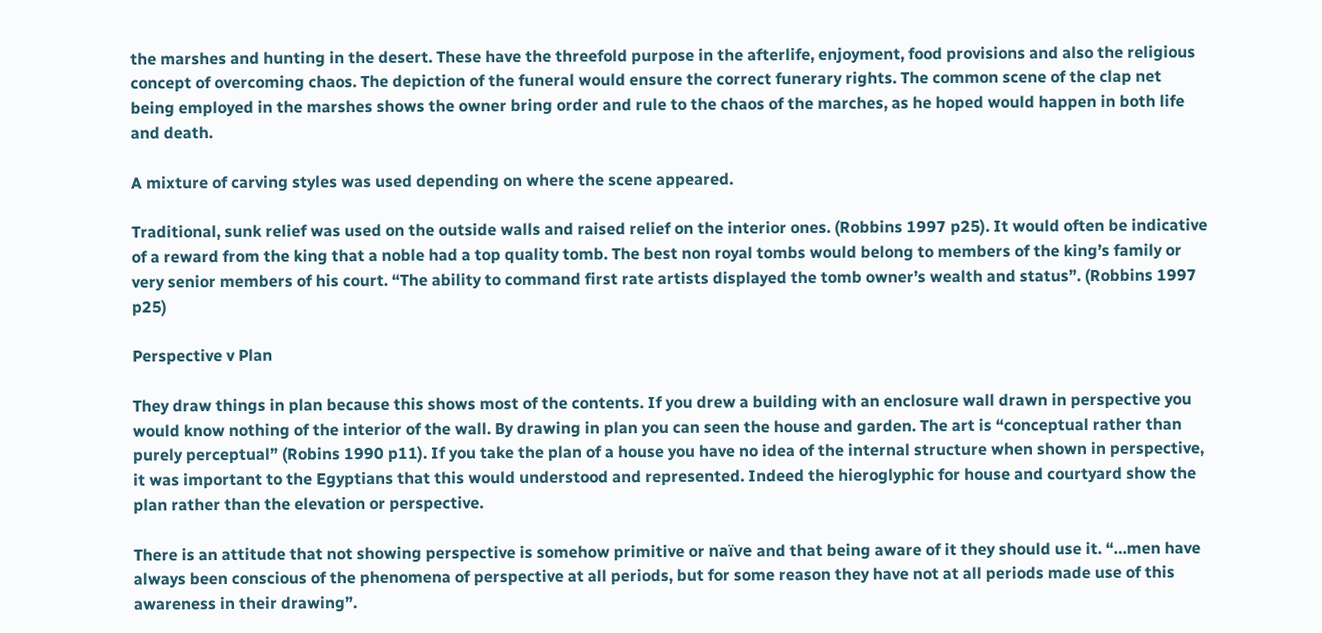the marshes and hunting in the desert. These have the threefold purpose in the afterlife, enjoyment, food provisions and also the religious concept of overcoming chaos. The depiction of the funeral would ensure the correct funerary rights. The common scene of the clap net being employed in the marshes shows the owner bring order and rule to the chaos of the marches, as he hoped would happen in both life and death.

A mixture of carving styles was used depending on where the scene appeared.

Traditional, sunk relief was used on the outside walls and raised relief on the interior ones. (Robbins 1997 p25). It would often be indicative of a reward from the king that a noble had a top quality tomb. The best non royal tombs would belong to members of the king’s family or very senior members of his court. “The ability to command first rate artists displayed the tomb owner’s wealth and status”. (Robbins 1997 p25)

Perspective v Plan

They draw things in plan because this shows most of the contents. If you drew a building with an enclosure wall drawn in perspective you would know nothing of the interior of the wall. By drawing in plan you can seen the house and garden. The art is “conceptual rather than purely perceptual” (Robins 1990 p11). If you take the plan of a house you have no idea of the internal structure when shown in perspective, it was important to the Egyptians that this would understood and represented. Indeed the hieroglyphic for house and courtyard show the plan rather than the elevation or perspective.

There is an attitude that not showing perspective is somehow primitive or naïve and that being aware of it they should use it. “…men have always been conscious of the phenomena of perspective at all periods, but for some reason they have not at all periods made use of this awareness in their drawing”.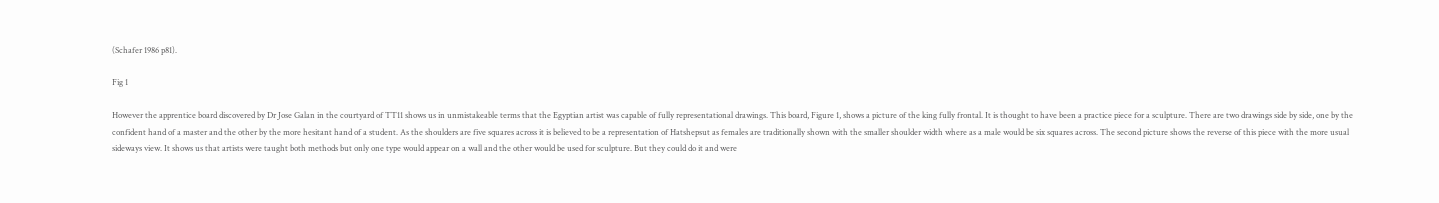(Schafer 1986 p81).

Fig 1

However the apprentice board discovered by Dr Jose Galan in the courtyard of TT11 shows us in unmistakeable terms that the Egyptian artist was capable of fully representational drawings. This board, Figure 1, shows a picture of the king fully frontal. It is thought to have been a practice piece for a sculpture. There are two drawings side by side, one by the confident hand of a master and the other by the more hesitant hand of a student. As the shoulders are five squares across it is believed to be a representation of Hatshepsut as females are traditionally shown with the smaller shoulder width where as a male would be six squares across. The second picture shows the reverse of this piece with the more usual sideways view. It shows us that artists were taught both methods but only one type would appear on a wall and the other would be used for sculpture. But they could do it and were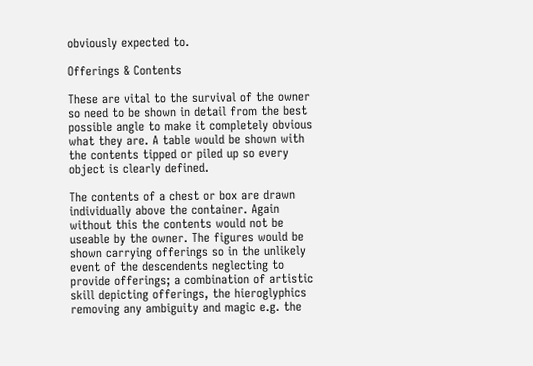obviously expected to.

Offerings & Contents

These are vital to the survival of the owner so need to be shown in detail from the best possible angle to make it completely obvious what they are. A table would be shown with the contents tipped or piled up so every object is clearly defined.

The contents of a chest or box are drawn individually above the container. Again without this the contents would not be useable by the owner. The figures would be shown carrying offerings so in the unlikely event of the descendents neglecting to provide offerings; a combination of artistic skill depicting offerings, the hieroglyphics removing any ambiguity and magic e.g. the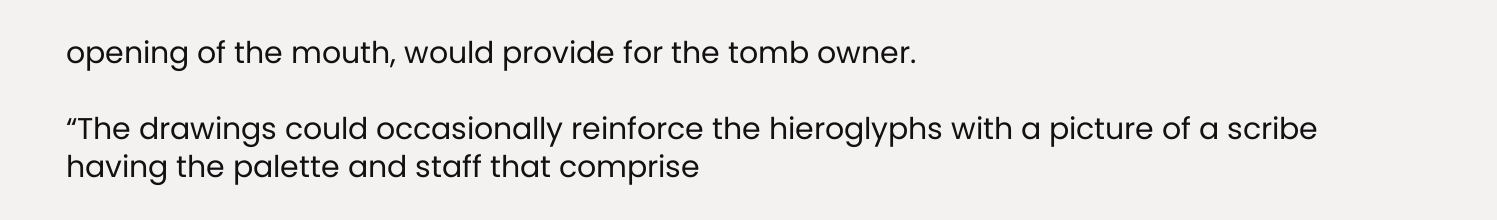opening of the mouth, would provide for the tomb owner.

“The drawings could occasionally reinforce the hieroglyphs with a picture of a scribe having the palette and staff that comprise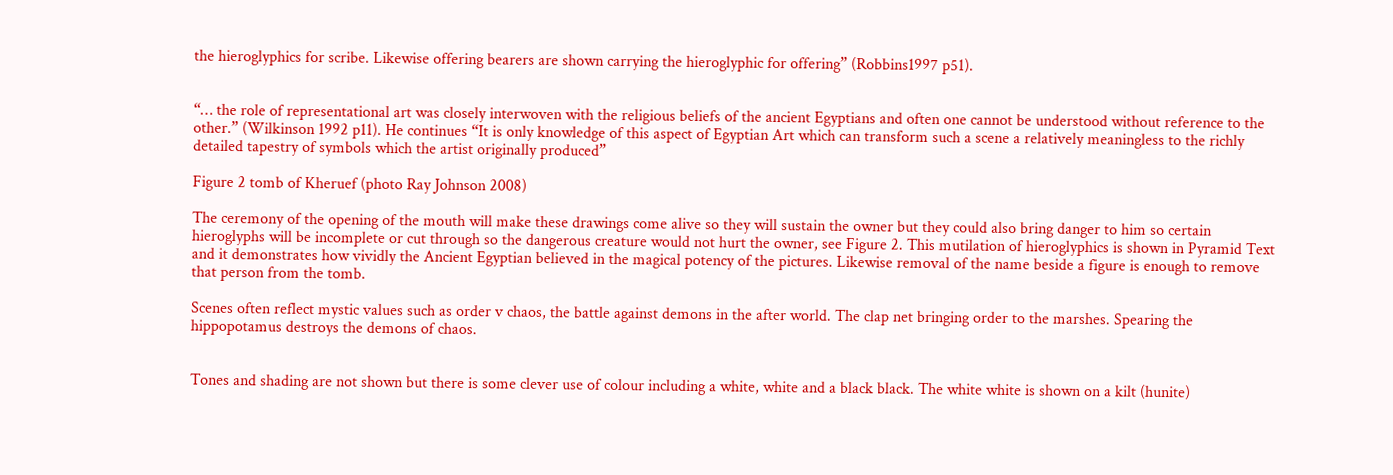the hieroglyphics for scribe. Likewise offering bearers are shown carrying the hieroglyphic for offering” (Robbins1997 p51).


“… the role of representational art was closely interwoven with the religious beliefs of the ancient Egyptians and often one cannot be understood without reference to the other.” (Wilkinson 1992 p11). He continues “It is only knowledge of this aspect of Egyptian Art which can transform such a scene a relatively meaningless to the richly detailed tapestry of symbols which the artist originally produced”

Figure 2 tomb of Kheruef (photo Ray Johnson 2008)

The ceremony of the opening of the mouth will make these drawings come alive so they will sustain the owner but they could also bring danger to him so certain hieroglyphs will be incomplete or cut through so the dangerous creature would not hurt the owner, see Figure 2. This mutilation of hieroglyphics is shown in Pyramid Text and it demonstrates how vividly the Ancient Egyptian believed in the magical potency of the pictures. Likewise removal of the name beside a figure is enough to remove that person from the tomb.

Scenes often reflect mystic values such as order v chaos, the battle against demons in the after world. The clap net bringing order to the marshes. Spearing the hippopotamus destroys the demons of chaos.


Tones and shading are not shown but there is some clever use of colour including a white, white and a black black. The white white is shown on a kilt (hunite)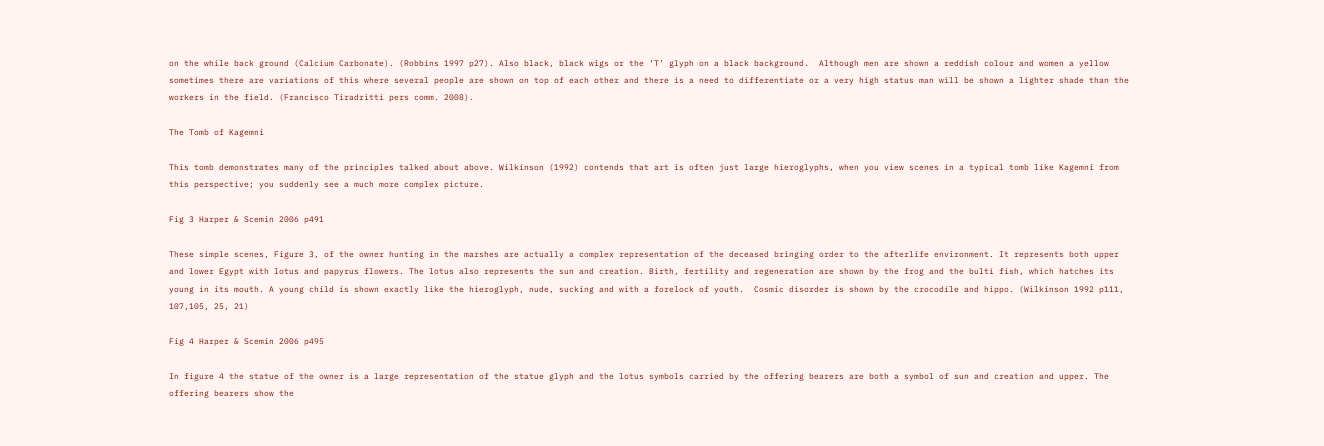on the while back ground (Calcium Carbonate). (Robbins 1997 p27). Also black, black wigs or the ‘T’ glyph on a black background.  Although men are shown a reddish colour and women a yellow sometimes there are variations of this where several people are shown on top of each other and there is a need to differentiate or a very high status man will be shown a lighter shade than the workers in the field. (Francisco Tiradritti pers comm. 2008).

The Tomb of Kagemni

This tomb demonstrates many of the principles talked about above. Wilkinson (1992) contends that art is often just large hieroglyphs, when you view scenes in a typical tomb like Kagemni from this perspective; you suddenly see a much more complex picture.

Fig 3 Harper & Scemin 2006 p491

These simple scenes, Figure 3, of the owner hunting in the marshes are actually a complex representation of the deceased bringing order to the afterlife environment. It represents both upper and lower Egypt with lotus and papyrus flowers. The lotus also represents the sun and creation. Birth, fertility and regeneration are shown by the frog and the bulti fish, which hatches its young in its mouth. A young child is shown exactly like the hieroglyph, nude, sucking and with a forelock of youth.  Cosmic disorder is shown by the crocodile and hippo. (Wilkinson 1992 p111, 107,105, 25, 21)

Fig 4 Harper & Scemin 2006 p495

In figure 4 the statue of the owner is a large representation of the statue glyph and the lotus symbols carried by the offering bearers are both a symbol of sun and creation and upper. The offering bearers show the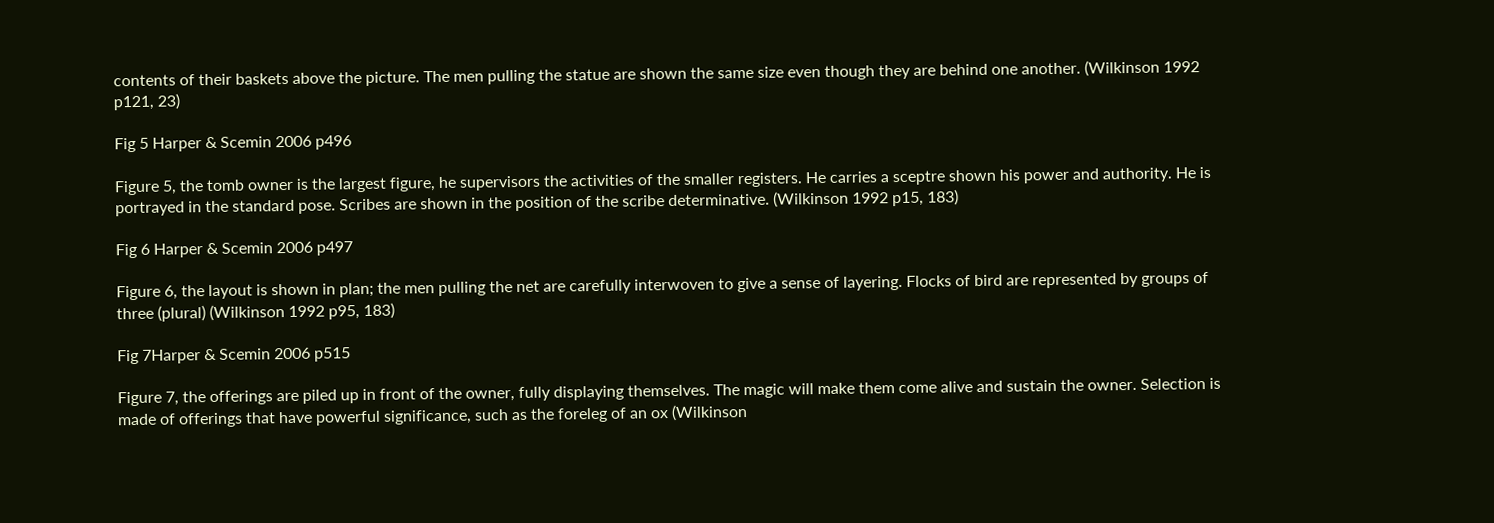contents of their baskets above the picture. The men pulling the statue are shown the same size even though they are behind one another. (Wilkinson 1992 p121, 23)

Fig 5 Harper & Scemin 2006 p496

Figure 5, the tomb owner is the largest figure, he supervisors the activities of the smaller registers. He carries a sceptre shown his power and authority. He is portrayed in the standard pose. Scribes are shown in the position of the scribe determinative. (Wilkinson 1992 p15, 183)

Fig 6 Harper & Scemin 2006 p497

Figure 6, the layout is shown in plan; the men pulling the net are carefully interwoven to give a sense of layering. Flocks of bird are represented by groups of three (plural) (Wilkinson 1992 p95, 183)

Fig 7Harper & Scemin 2006 p515

Figure 7, the offerings are piled up in front of the owner, fully displaying themselves. The magic will make them come alive and sustain the owner. Selection is made of offerings that have powerful significance, such as the foreleg of an ox (Wilkinson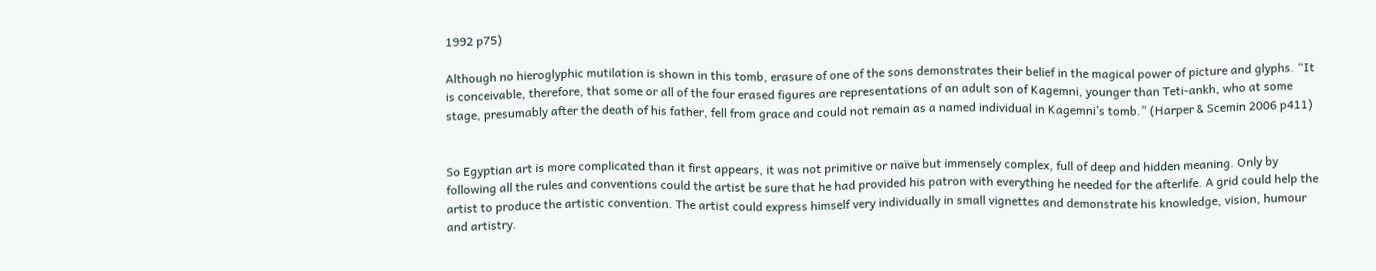1992 p75)

Although no hieroglyphic mutilation is shown in this tomb, erasure of one of the sons demonstrates their belief in the magical power of picture and glyphs. “It is conceivable, therefore, that some or all of the four erased figures are representations of an adult son of Kagemni, younger than Teti-ankh, who at some stage, presumably after the death of his father, fell from grace and could not remain as a named individual in Kagemni’s tomb.” (Harper & Scemin 2006 p411)


So Egyptian art is more complicated than it first appears, it was not primitive or naïve but immensely complex, full of deep and hidden meaning. Only by following all the rules and conventions could the artist be sure that he had provided his patron with everything he needed for the afterlife. A grid could help the artist to produce the artistic convention. The artist could express himself very individually in small vignettes and demonstrate his knowledge, vision, humour and artistry.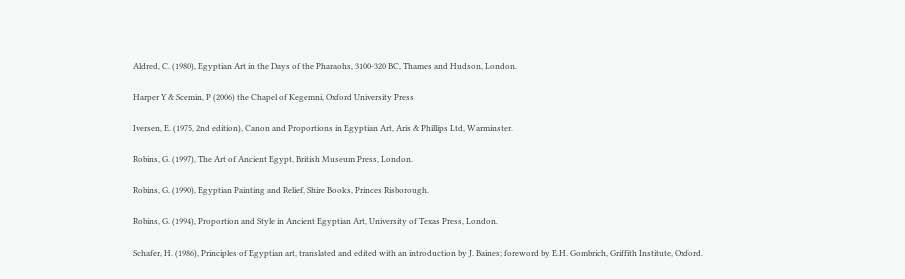Aldred, C. (1980), Egyptian Art in the Days of the Pharaohs, 3100-320 BC, Thames and Hudson, London.

Harper Y & Scemin, P (2006) the Chapel of Kegemni, Oxford University Press

Iversen, E. (1975, 2nd edition), Canon and Proportions in Egyptian Art, Aris & Phillips Ltd, Warminster.

Robins, G. (1997), The Art of Ancient Egypt, British Museum Press, London.

Robins, G. (1990), Egyptian Painting and Relief, Shire Books, Princes Risborough.

Robins, G. (1994), Proportion and Style in Ancient Egyptian Art, University of Texas Press, London.

Schafer, H. (1986), Principles of Egyptian art, translated and edited with an introduction by J. Baines; foreword by E.H. Gombrich, Griffith Institute, Oxford.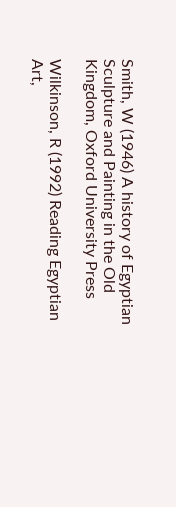Smith, W (1946) A history of Egyptian Sculpture and Painting in the Old Kingdom, Oxford University Press

Wilkinson, R (1992) Reading Egyptian Art,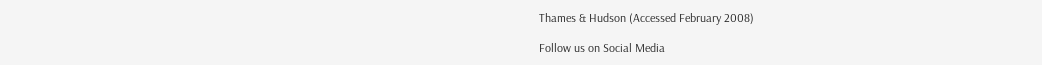Thames & Hudson (Accessed February 2008)

Follow us on Social Media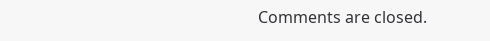Comments are closed.